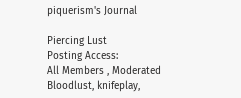piquerism's Journal

Piercing Lust
Posting Access:
All Members , Moderated
Bloodlust, knifeplay,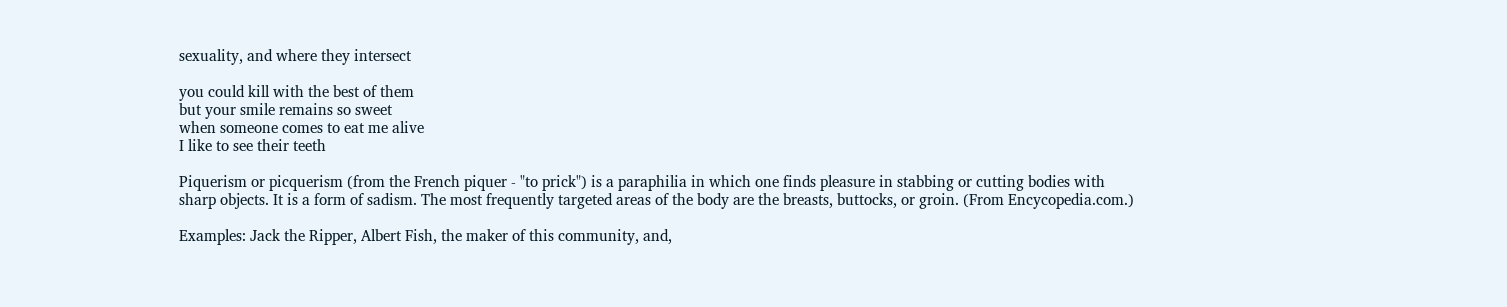sexuality, and where they intersect

you could kill with the best of them
but your smile remains so sweet
when someone comes to eat me alive
I like to see their teeth

Piquerism or picquerism (from the French piquer - "to prick") is a paraphilia in which one finds pleasure in stabbing or cutting bodies with sharp objects. It is a form of sadism. The most frequently targeted areas of the body are the breasts, buttocks, or groin. (From Encycopedia.com.)

Examples: Jack the Ripper, Albert Fish, the maker of this community, and,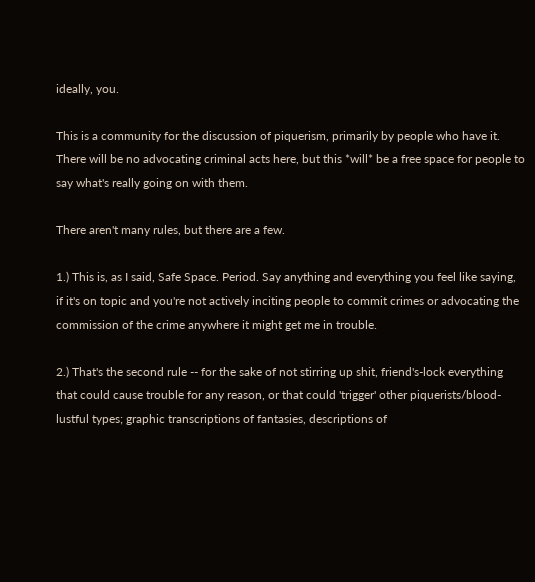ideally, you.

This is a community for the discussion of piquerism, primarily by people who have it. There will be no advocating criminal acts here, but this *will* be a free space for people to say what's really going on with them.

There aren't many rules, but there are a few.

1.) This is, as I said, Safe Space. Period. Say anything and everything you feel like saying, if it's on topic and you're not actively inciting people to commit crimes or advocating the commission of the crime anywhere it might get me in trouble.

2.) That's the second rule -- for the sake of not stirring up shit, friend's-lock everything that could cause trouble for any reason, or that could 'trigger' other piquerists/blood-lustful types; graphic transcriptions of fantasies, descriptions of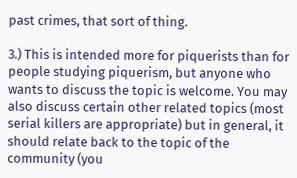past crimes, that sort of thing.

3.) This is intended more for piquerists than for people studying piquerism, but anyone who wants to discuss the topic is welcome. You may also discuss certain other related topics (most serial killers are appropriate) but in general, it should relate back to the topic of the community (you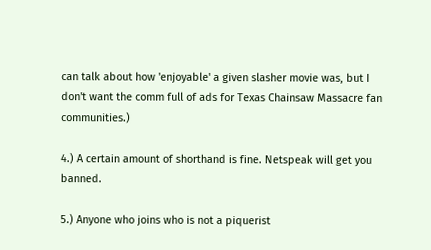can talk about how 'enjoyable' a given slasher movie was, but I don't want the comm full of ads for Texas Chainsaw Massacre fan communities.)

4.) A certain amount of shorthand is fine. Netspeak will get you banned.

5.) Anyone who joins who is not a piquerist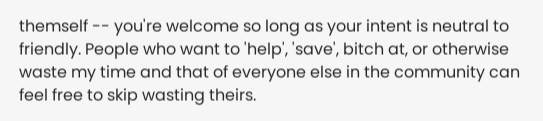themself -- you're welcome so long as your intent is neutral to friendly. People who want to 'help', 'save', bitch at, or otherwise waste my time and that of everyone else in the community can feel free to skip wasting theirs.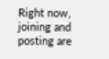Right now, joining and posting are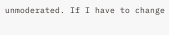unmoderated. If I have to change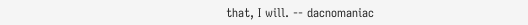that, I will. -- dacnomaniac